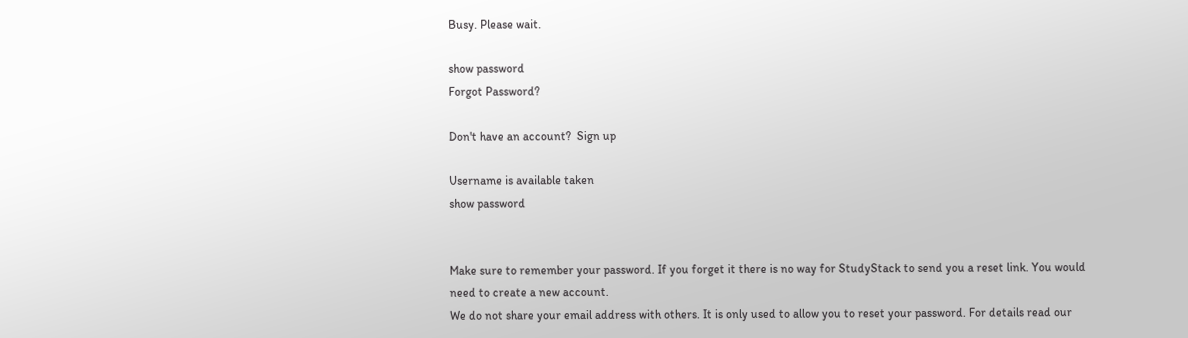Busy. Please wait.

show password
Forgot Password?

Don't have an account?  Sign up

Username is available taken
show password


Make sure to remember your password. If you forget it there is no way for StudyStack to send you a reset link. You would need to create a new account.
We do not share your email address with others. It is only used to allow you to reset your password. For details read our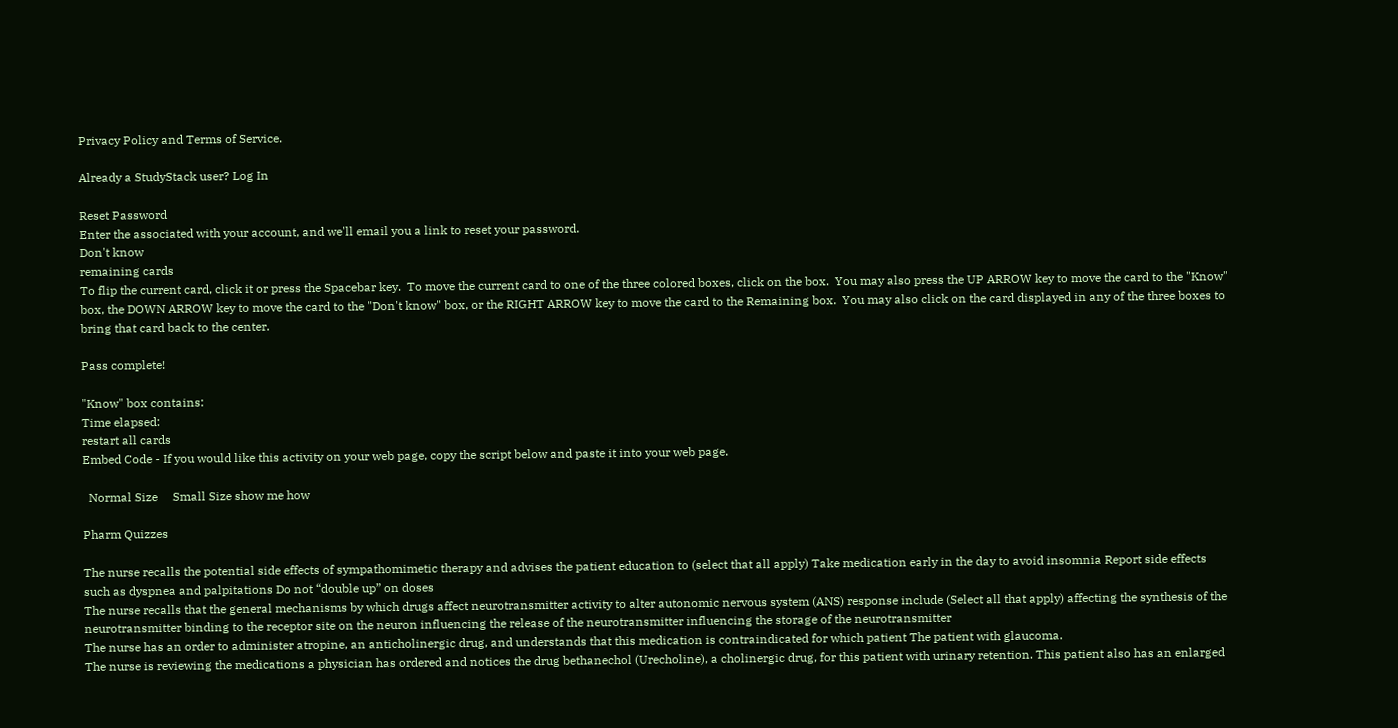Privacy Policy and Terms of Service.

Already a StudyStack user? Log In

Reset Password
Enter the associated with your account, and we'll email you a link to reset your password.
Don't know
remaining cards
To flip the current card, click it or press the Spacebar key.  To move the current card to one of the three colored boxes, click on the box.  You may also press the UP ARROW key to move the card to the "Know" box, the DOWN ARROW key to move the card to the "Don't know" box, or the RIGHT ARROW key to move the card to the Remaining box.  You may also click on the card displayed in any of the three boxes to bring that card back to the center.

Pass complete!

"Know" box contains:
Time elapsed:
restart all cards
Embed Code - If you would like this activity on your web page, copy the script below and paste it into your web page.

  Normal Size     Small Size show me how

Pharm Quizzes

The nurse recalls the potential side effects of sympathomimetic therapy and advises the patient education to (select that all apply) Take medication early in the day to avoid insomnia Report side effects such as dyspnea and palpitations Do not “double up” on doses
The nurse recalls that the general mechanisms by which drugs affect neurotransmitter activity to alter autonomic nervous system (ANS) response include (Select all that apply) affecting the synthesis of the neurotransmitter binding to the receptor site on the neuron influencing the release of the neurotransmitter influencing the storage of the neurotransmitter
The nurse has an order to administer atropine, an anticholinergic drug, and understands that this medication is contraindicated for which patient The patient with glaucoma.
The nurse is reviewing the medications a physician has ordered and notices the drug bethanechol (Urecholine), a cholinergic drug, for this patient with urinary retention. This patient also has an enlarged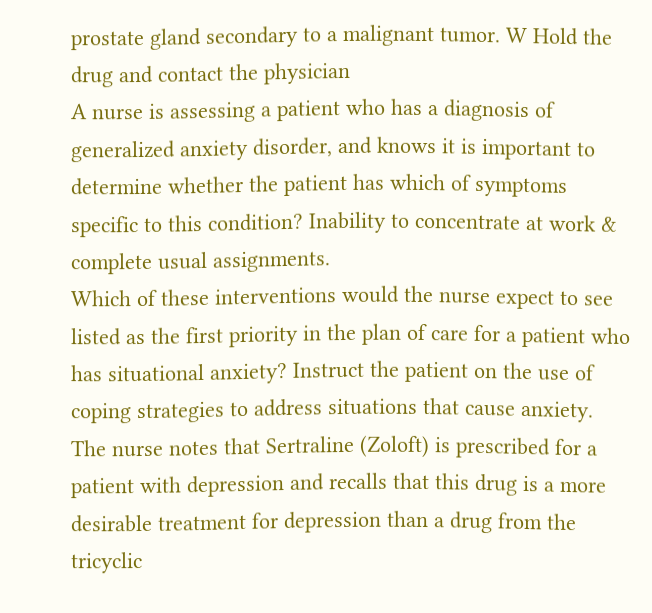prostate gland secondary to a malignant tumor. W Hold the drug and contact the physician
A nurse is assessing a patient who has a diagnosis of generalized anxiety disorder, and knows it is important to determine whether the patient has which of symptoms specific to this condition? Inability to concentrate at work & complete usual assignments.
Which of these interventions would the nurse expect to see listed as the first priority in the plan of care for a patient who has situational anxiety? Instruct the patient on the use of coping strategies to address situations that cause anxiety.
The nurse notes that Sertraline (Zoloft) is prescribed for a patient with depression and recalls that this drug is a more desirable treatment for depression than a drug from the tricyclic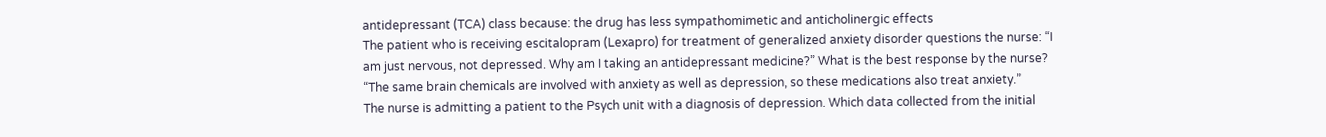antidepressant (TCA) class because: the drug has less sympathomimetic and anticholinergic effects
The patient who is receiving escitalopram (Lexapro) for treatment of generalized anxiety disorder questions the nurse: “I am just nervous, not depressed. Why am I taking an antidepressant medicine?” What is the best response by the nurse? “The same brain chemicals are involved with anxiety as well as depression, so these medications also treat anxiety.”
The nurse is admitting a patient to the Psych unit with a diagnosis of depression. Which data collected from the initial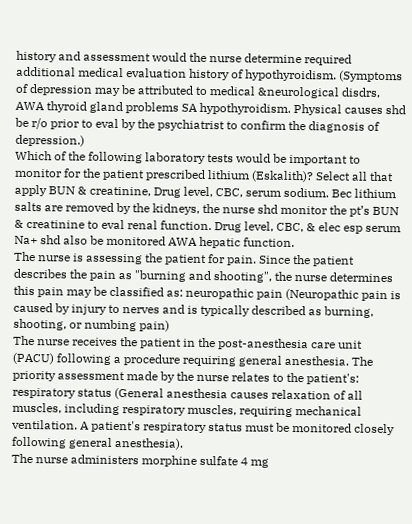history and assessment would the nurse determine required additional medical evaluation history of hypothyroidism. (Symptoms of depression may be attributed to medical &neurological disdrs, AWA thyroid gland problems SA hypothyroidism. Physical causes shd be r/o prior to eval by the psychiatrist to confirm the diagnosis of depression.)
Which of the following laboratory tests would be important to monitor for the patient prescribed lithium (Eskalith)? Select all that apply BUN & creatinine, Drug level, CBC, serum sodium. Bec lithium salts are removed by the kidneys, the nurse shd monitor the pt’s BUN & creatinine to eval renal function. Drug level, CBC, & elec esp serum Na+ shd also be monitored AWA hepatic function.
The nurse is assessing the patient for pain. Since the patient describes the pain as "burning and shooting", the nurse determines this pain may be classified as: neuropathic pain (Neuropathic pain is caused by injury to nerves and is typically described as burning, shooting, or numbing pain)
The nurse receives the patient in the post-anesthesia care unit (PACU) following a procedure requiring general anesthesia. The priority assessment made by the nurse relates to the patient's: respiratory status (General anesthesia causes relaxation of all muscles, including respiratory muscles, requiring mechanical ventilation. A patient's respiratory status must be monitored closely following general anesthesia).
The nurse administers morphine sulfate 4 mg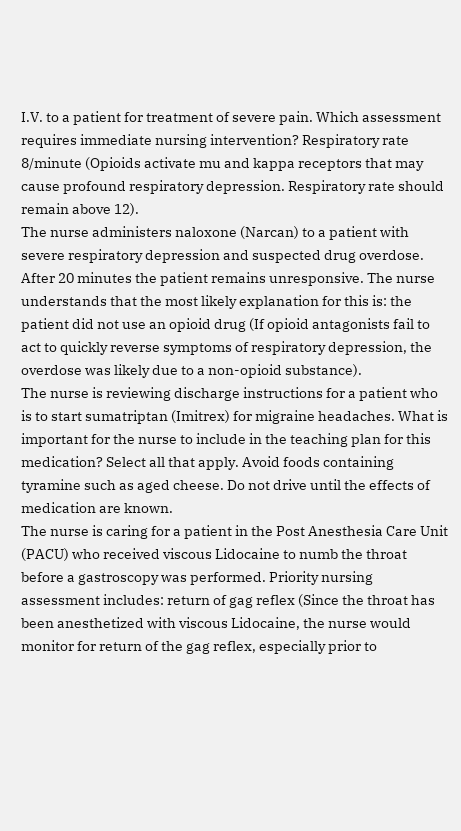I.V. to a patient for treatment of severe pain. Which assessment requires immediate nursing intervention? Respiratory rate 8/minute (Opioids activate mu and kappa receptors that may cause profound respiratory depression. Respiratory rate should remain above 12).
The nurse administers naloxone (Narcan) to a patient with severe respiratory depression and suspected drug overdose. After 20 minutes the patient remains unresponsive. The nurse understands that the most likely explanation for this is: the patient did not use an opioid drug (If opioid antagonists fail to act to quickly reverse symptoms of respiratory depression, the overdose was likely due to a non-opioid substance).
The nurse is reviewing discharge instructions for a patient who is to start sumatriptan (Imitrex) for migraine headaches. What is important for the nurse to include in the teaching plan for this medication? Select all that apply. Avoid foods containing tyramine such as aged cheese. Do not drive until the effects of medication are known.
The nurse is caring for a patient in the Post Anesthesia Care Unit (PACU) who received viscous Lidocaine to numb the throat before a gastroscopy was performed. Priority nursing assessment includes: return of gag reflex (Since the throat has been anesthetized with viscous Lidocaine, the nurse would monitor for return of the gag reflex, especially prior to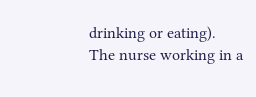drinking or eating).
The nurse working in a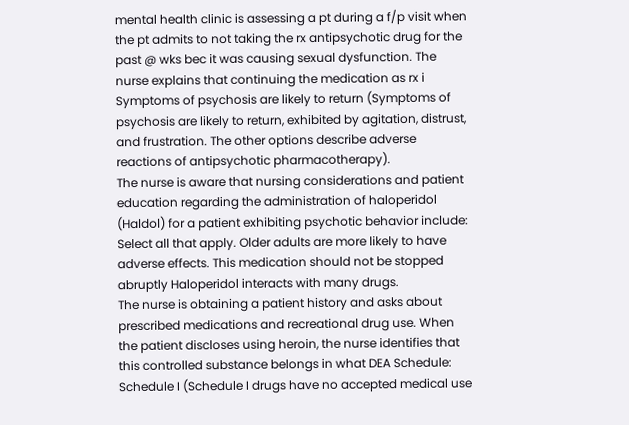mental health clinic is assessing a pt during a f/p visit when the pt admits to not taking the rx antipsychotic drug for the past @ wks bec it was causing sexual dysfunction. The nurse explains that continuing the medication as rx i Symptoms of psychosis are likely to return (Symptoms of psychosis are likely to return, exhibited by agitation, distrust, and frustration. The other options describe adverse reactions of antipsychotic pharmacotherapy).
The nurse is aware that nursing considerations and patient education regarding the administration of haloperidol (Haldol) for a patient exhibiting psychotic behavior include: Select all that apply. Older adults are more likely to have adverse effects. This medication should not be stopped abruptly Haloperidol interacts with many drugs.
The nurse is obtaining a patient history and asks about prescribed medications and recreational drug use. When the patient discloses using heroin, the nurse identifies that this controlled substance belongs in what DEA Schedule: Schedule I (Schedule I drugs have no accepted medical use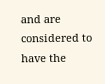and are considered to have the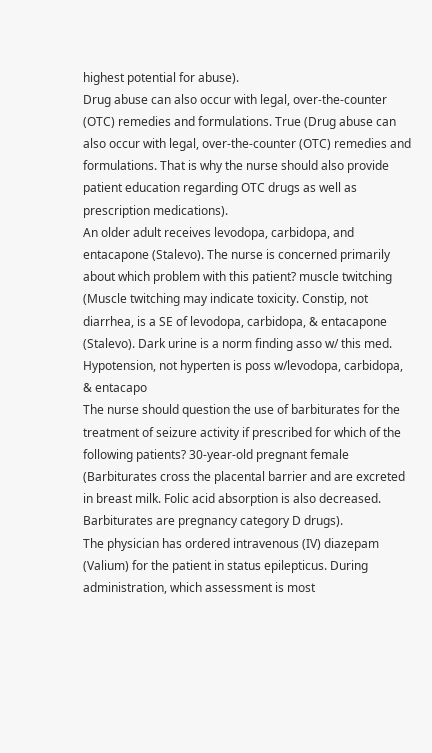highest potential for abuse).
Drug abuse can also occur with legal, over-the-counter (OTC) remedies and formulations. True (Drug abuse can also occur with legal, over-the-counter (OTC) remedies and formulations. That is why the nurse should also provide patient education regarding OTC drugs as well as prescription medications).
An older adult receives levodopa, carbidopa, and entacapone (Stalevo). The nurse is concerned primarily about which problem with this patient? muscle twitching (Muscle twitching may indicate toxicity. Constip, not diarrhea, is a SE of levodopa, carbidopa, & entacapone (Stalevo). Dark urine is a norm finding asso w/ this med. Hypotension, not hyperten is poss w/levodopa, carbidopa, & entacapo
The nurse should question the use of barbiturates for the treatment of seizure activity if prescribed for which of the following patients? 30-year-old pregnant female (Barbiturates cross the placental barrier and are excreted in breast milk. Folic acid absorption is also decreased. Barbiturates are pregnancy category D drugs).
The physician has ordered intravenous (IV) diazepam (Valium) for the patient in status epilepticus. During administration, which assessment is most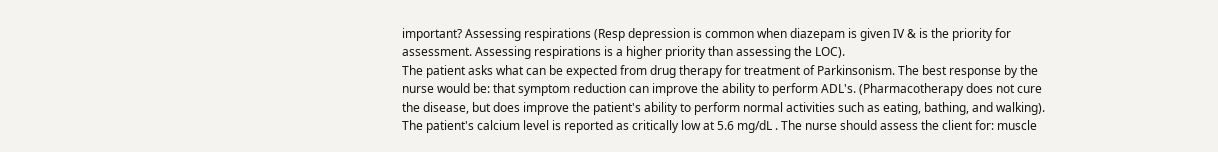important? Assessing respirations (Resp depression is common when diazepam is given IV & is the priority for assessment. Assessing respirations is a higher priority than assessing the LOC).
The patient asks what can be expected from drug therapy for treatment of Parkinsonism. The best response by the nurse would be: that symptom reduction can improve the ability to perform ADL's. (Pharmacotherapy does not cure the disease, but does improve the patient's ability to perform normal activities such as eating, bathing, and walking).
The patient's calcium level is reported as critically low at 5.6 mg/dL . The nurse should assess the client for: muscle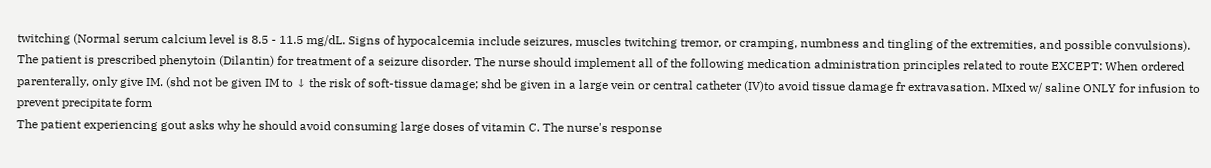twitching (Normal serum calcium level is 8.5 - 11.5 mg/dL. Signs of hypocalcemia include seizures, muscles twitching tremor, or cramping, numbness and tingling of the extremities, and possible convulsions).
The patient is prescribed phenytoin (Dilantin) for treatment of a seizure disorder. The nurse should implement all of the following medication administration principles related to route EXCEPT: When ordered parenterally, only give IM. (shd not be given IM to ↓ the risk of soft-tissue damage; shd be given in a large vein or central catheter (IV)to avoid tissue damage fr extravasation. MIxed w/ saline ONLY for infusion to prevent precipitate form
The patient experiencing gout asks why he should avoid consuming large doses of vitamin C. The nurse's response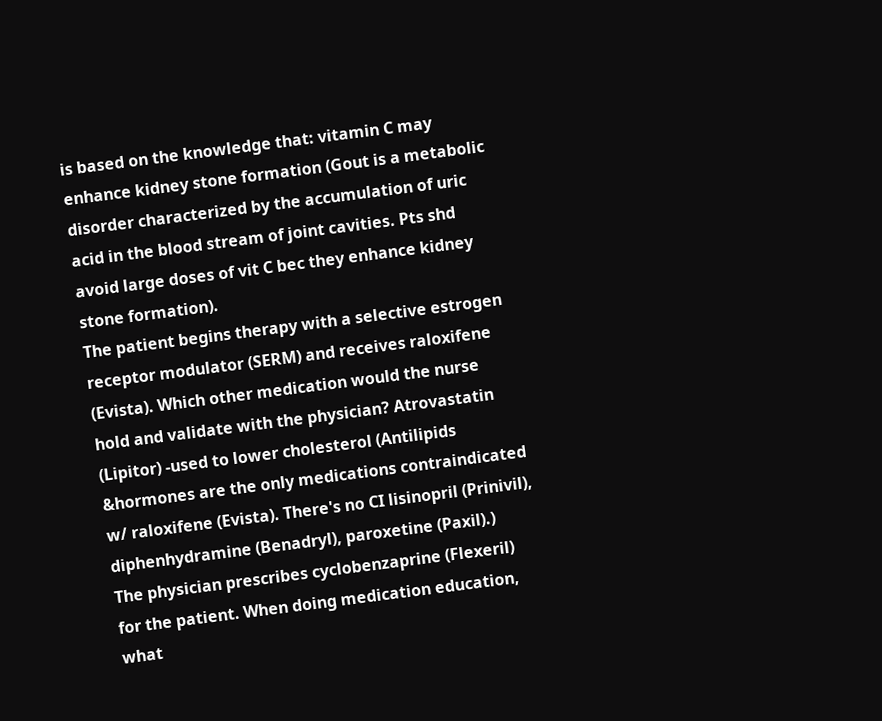is based on the knowledge that: vitamin C may enhance kidney stone formation (Gout is a metabolic disorder characterized by the accumulation of uric acid in the blood stream of joint cavities. Pts shd avoid large doses of vit C bec they enhance kidney stone formation).
The patient begins therapy with a selective estrogen receptor modulator (SERM) and receives raloxifene (Evista). Which other medication would the nurse hold and validate with the physician? Atrovastatin (Lipitor) -used to lower cholesterol (Antilipids &hormones are the only medications contraindicated w/ raloxifene (Evista). There's no CI lisinopril (Prinivil), diphenhydramine (Benadryl), paroxetine (Paxil).)
The physician prescribes cyclobenzaprine (Flexeril) for the patient. When doing medication education, what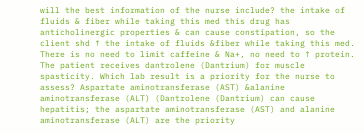will the best information of the nurse include? the intake of fluids & fiber while taking this med this drug has anticholinergic properties & can cause constipation, so the client shd ↑ the intake of fluids &fiber while taking this med. There is no need to limit caffeine & Na+, no need to ↑ protein.
The patient receives dantrolene (Dantrium) for muscle spasticity. Which lab result is a priority for the nurse to assess? Aspartate aminotransferase (AST) &alanine aminotransferase (ALT) (Dantrolene (Dantrium) can cause hepatitis; the aspartate aminotransferase (AST) and alanine aminotransferase (ALT) are the priority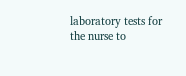laboratory tests for the nurse to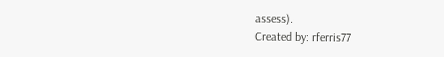assess).
Created by: rferris77